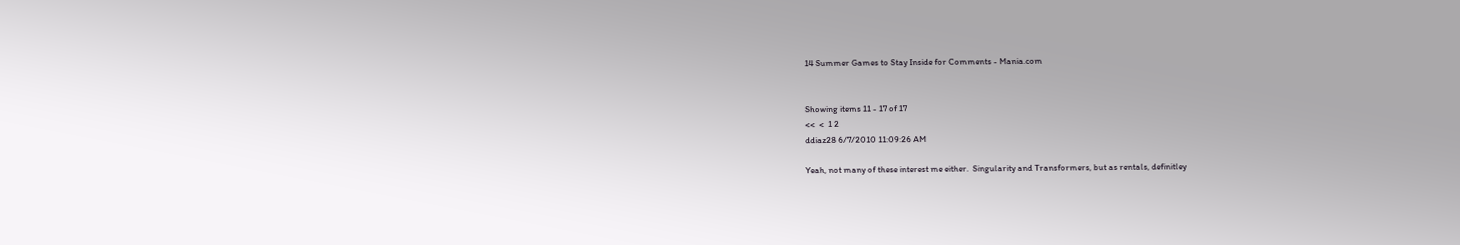14 Summer Games to Stay Inside for Comments - Mania.com


Showing items 11 - 17 of 17
<<  <  1 2
ddiaz28 6/7/2010 11:09:26 AM

Yeah, not many of these interest me either.  Singularity and Transformers, but as rentals, definitley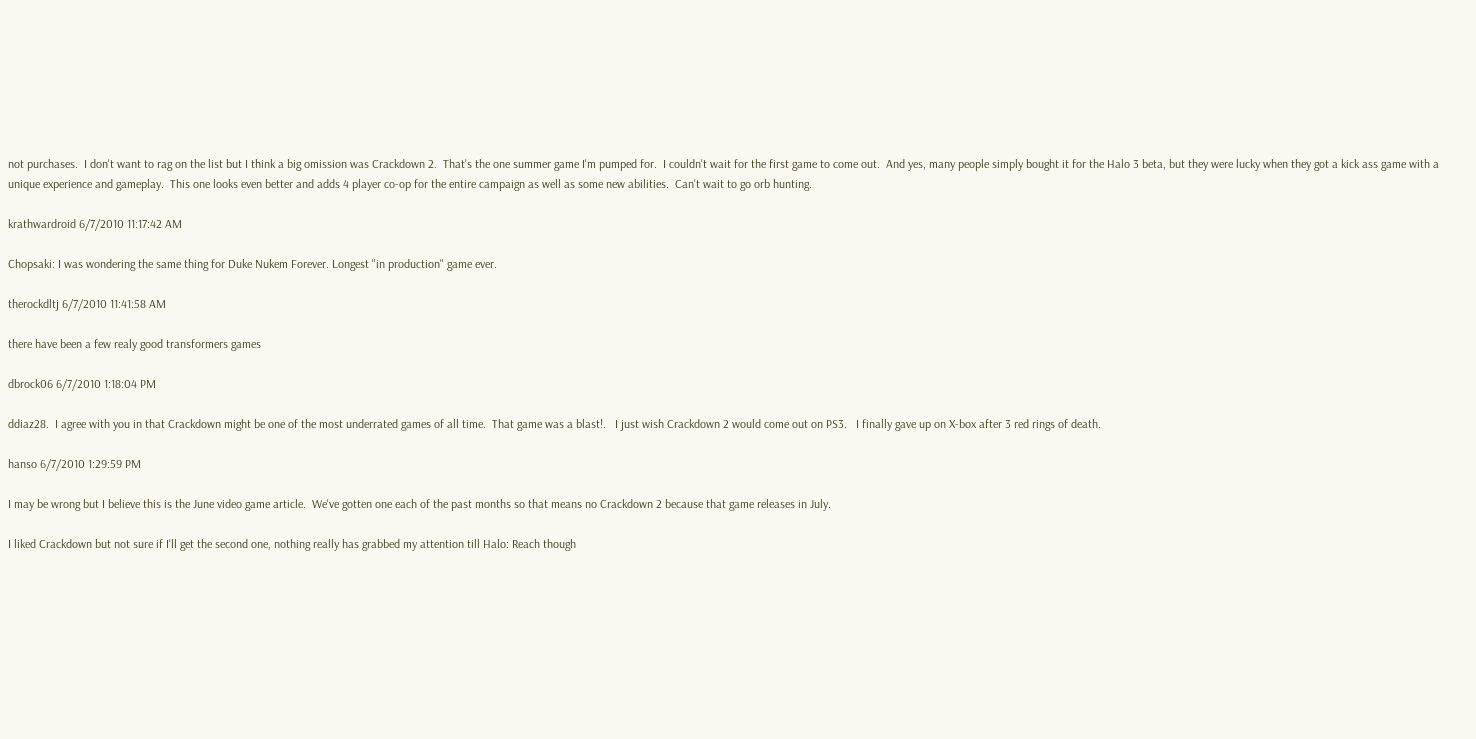not purchases.  I don't want to rag on the list but I think a big omission was Crackdown 2.  That's the one summer game I'm pumped for.  I couldn't wait for the first game to come out.  And yes, many people simply bought it for the Halo 3 beta, but they were lucky when they got a kick ass game with a unique experience and gameplay.  This one looks even better and adds 4 player co-op for the entire campaign as well as some new abilities.  Can't wait to go orb hunting.

krathwardroid 6/7/2010 11:17:42 AM

Chopsaki: I was wondering the same thing for Duke Nukem Forever. Longest "in production" game ever.

therockdltj 6/7/2010 11:41:58 AM

there have been a few realy good transformers games

dbrock06 6/7/2010 1:18:04 PM

ddiaz28.  I agree with you in that Crackdown might be one of the most underrated games of all time.  That game was a blast!.   I just wish Crackdown 2 would come out on PS3.   I finally gave up on X-box after 3 red rings of death.

hanso 6/7/2010 1:29:59 PM

I may be wrong but I believe this is the June video game article.  We've gotten one each of the past months so that means no Crackdown 2 because that game releases in July.

I liked Crackdown but not sure if I'll get the second one, nothing really has grabbed my attention till Halo: Reach though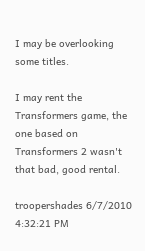I may be overlooking some titles.

I may rent the Transformers game, the one based on Transformers 2 wasn't that bad, good rental.

troopershades 6/7/2010 4:32:21 PM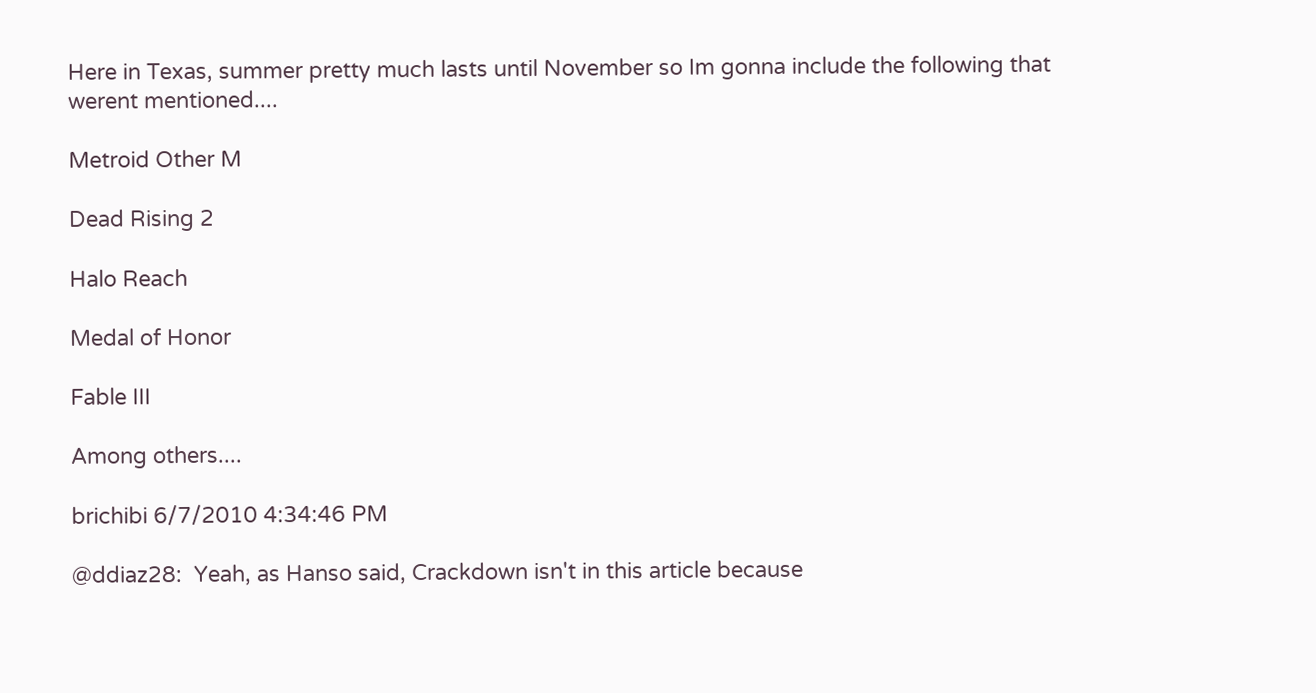Here in Texas, summer pretty much lasts until November so Im gonna include the following that werent mentioned....

Metroid Other M

Dead Rising 2

Halo Reach

Medal of Honor

Fable III

Among others....

brichibi 6/7/2010 4:34:46 PM

@ddiaz28:  Yeah, as Hanso said, Crackdown isn't in this article because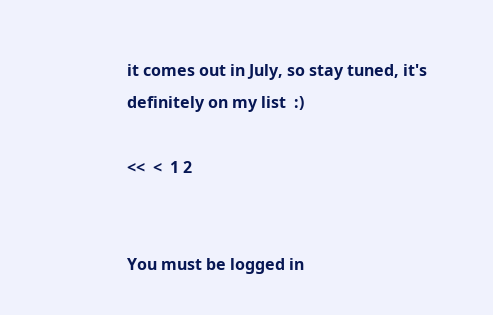it comes out in July, so stay tuned, it's definitely on my list  :)

<<  <  1 2


You must be logged in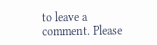to leave a comment. Please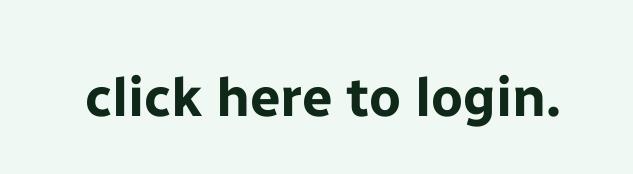click here to login.